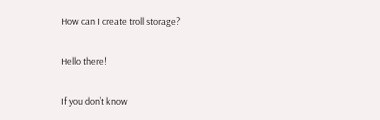How can I create troll storage?

Hello there!

If you don’t know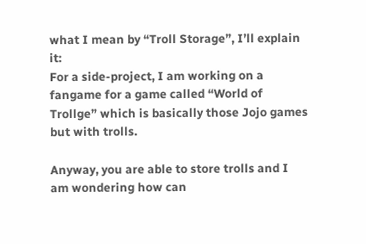what I mean by “Troll Storage”, I’ll explain it:
For a side-project, I am working on a fangame for a game called “World of Trollge” which is basically those Jojo games but with trolls.

Anyway, you are able to store trolls and I am wondering how can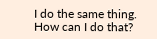I do the same thing. How can I do that?